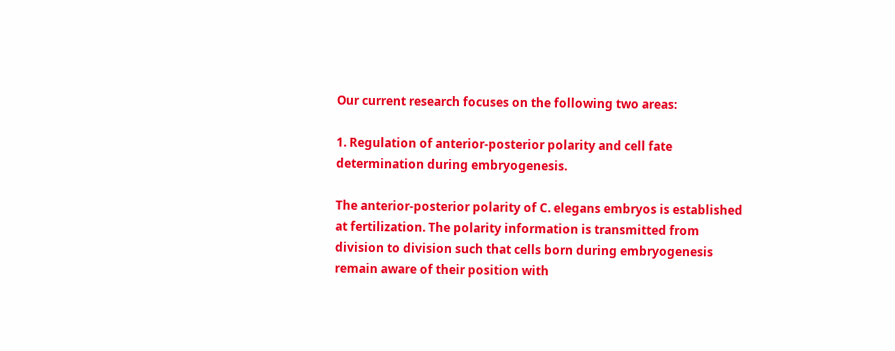Our current research focuses on the following two areas:

1. Regulation of anterior-posterior polarity and cell fate determination during embryogenesis.

The anterior-posterior polarity of C. elegans embryos is established at fertilization. The polarity information is transmitted from division to division such that cells born during embryogenesis remain aware of their position with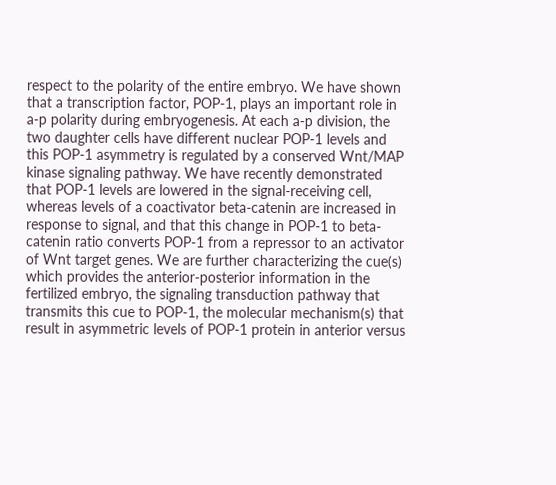respect to the polarity of the entire embryo. We have shown that a transcription factor, POP-1, plays an important role in a-p polarity during embryogenesis. At each a-p division, the two daughter cells have different nuclear POP-1 levels and this POP-1 asymmetry is regulated by a conserved Wnt/MAP kinase signaling pathway. We have recently demonstrated that POP-1 levels are lowered in the signal-receiving cell, whereas levels of a coactivator beta-catenin are increased in response to signal, and that this change in POP-1 to beta-catenin ratio converts POP-1 from a repressor to an activator of Wnt target genes. We are further characterizing the cue(s) which provides the anterior-posterior information in the fertilized embryo, the signaling transduction pathway that transmits this cue to POP-1, the molecular mechanism(s) that result in asymmetric levels of POP-1 protein in anterior versus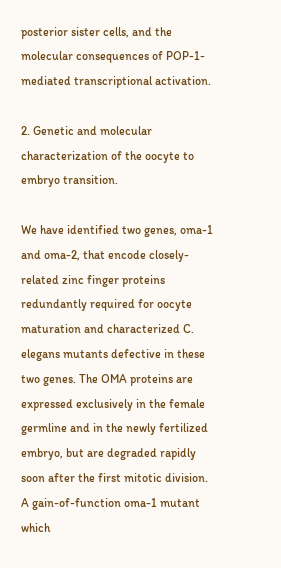posterior sister cells, and the molecular consequences of POP-1-mediated transcriptional activation.

2. Genetic and molecular characterization of the oocyte to embryo transition.

We have identified two genes, oma-1 and oma-2, that encode closely-related zinc finger proteins redundantly required for oocyte maturation and characterized C. elegans mutants defective in these two genes. The OMA proteins are expressed exclusively in the female germline and in the newly fertilized embryo, but are degraded rapidly soon after the first mitotic division. A gain-of-function oma-1 mutant which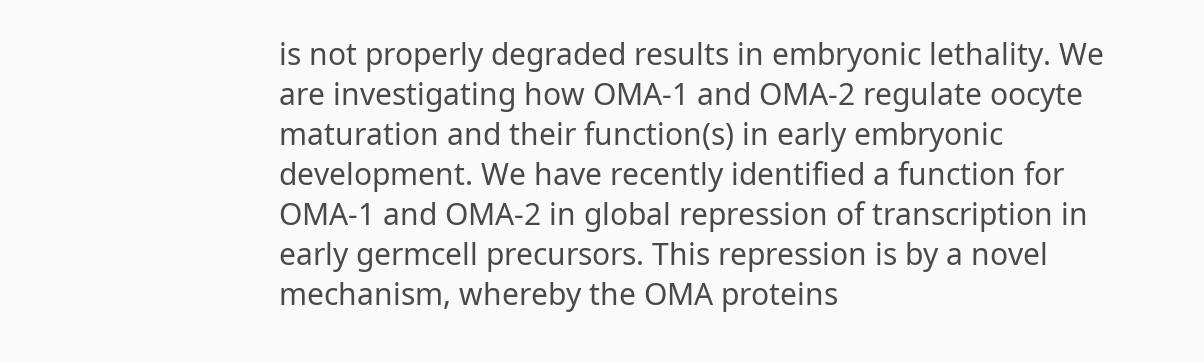is not properly degraded results in embryonic lethality. We are investigating how OMA-1 and OMA-2 regulate oocyte maturation and their function(s) in early embryonic development. We have recently identified a function for OMA-1 and OMA-2 in global repression of transcription in early germcell precursors. This repression is by a novel mechanism, whereby the OMA proteins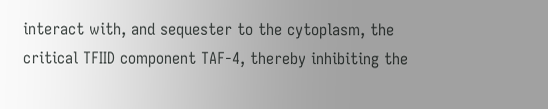interact with, and sequester to the cytoplasm, the critical TFIID component TAF-4, thereby inhibiting the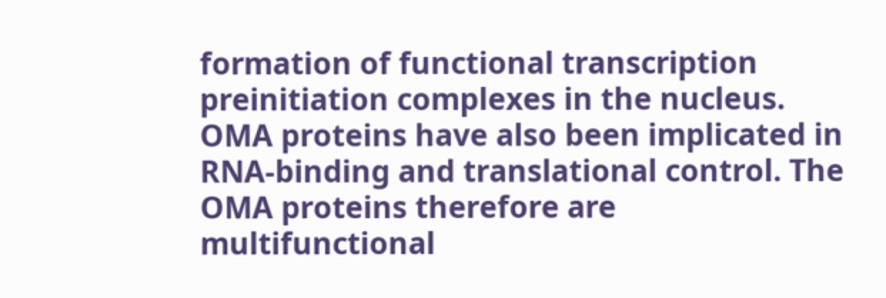formation of functional transcription preinitiation complexes in the nucleus. OMA proteins have also been implicated in RNA-binding and translational control. The OMA proteins therefore are multifunctional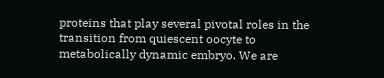proteins that play several pivotal roles in the transition from quiescent oocyte to metabolically dynamic embryo. We are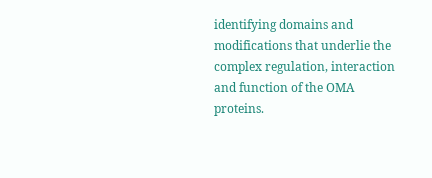identifying domains and modifications that underlie the complex regulation, interaction and function of the OMA proteins.